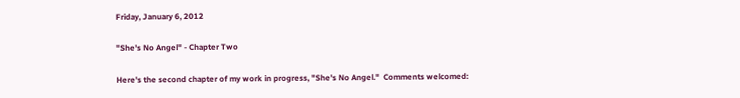Friday, January 6, 2012

"She's No Angel" - Chapter Two

Here's the second chapter of my work in progress, "She's No Angel."  Comments welcomed: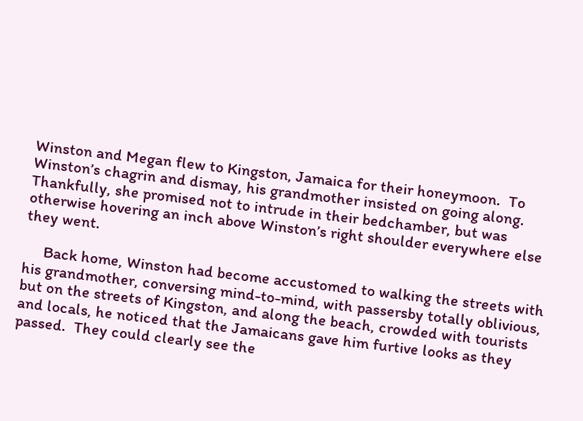Winston and Megan flew to Kingston, Jamaica for their honeymoon.  To Winston’s chagrin and dismay, his grandmother insisted on going along.  Thankfully, she promised not to intrude in their bedchamber, but was otherwise hovering an inch above Winston’s right shoulder everywhere else they went.

     Back home, Winston had become accustomed to walking the streets with his grandmother, conversing mind-to-mind, with passersby totally oblivious, but on the streets of Kingston, and along the beach, crowded with tourists and locals, he noticed that the Jamaicans gave him furtive looks as they passed.  They could clearly see the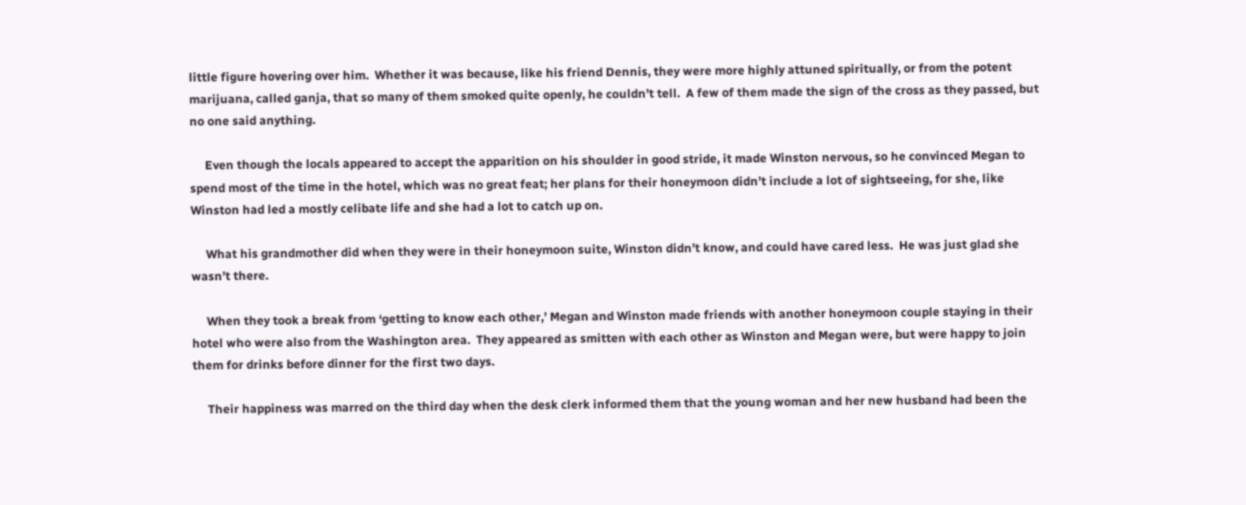little figure hovering over him.  Whether it was because, like his friend Dennis, they were more highly attuned spiritually, or from the potent marijuana, called ganja, that so many of them smoked quite openly, he couldn’t tell.  A few of them made the sign of the cross as they passed, but no one said anything.

     Even though the locals appeared to accept the apparition on his shoulder in good stride, it made Winston nervous, so he convinced Megan to spend most of the time in the hotel, which was no great feat; her plans for their honeymoon didn’t include a lot of sightseeing, for she, like Winston had led a mostly celibate life and she had a lot to catch up on.

     What his grandmother did when they were in their honeymoon suite, Winston didn’t know, and could have cared less.  He was just glad she wasn’t there.

     When they took a break from ‘getting to know each other,’ Megan and Winston made friends with another honeymoon couple staying in their hotel who were also from the Washington area.  They appeared as smitten with each other as Winston and Megan were, but were happy to join them for drinks before dinner for the first two days.

     Their happiness was marred on the third day when the desk clerk informed them that the young woman and her new husband had been the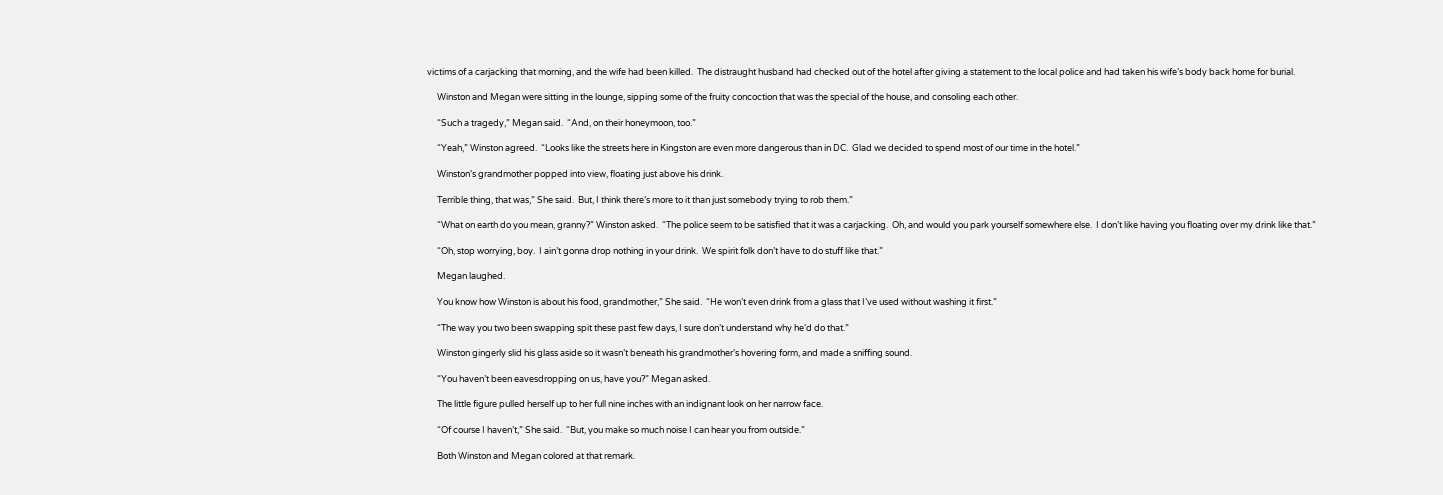victims of a carjacking that morning, and the wife had been killed.  The distraught husband had checked out of the hotel after giving a statement to the local police and had taken his wife’s body back home for burial.

     Winston and Megan were sitting in the lounge, sipping some of the fruity concoction that was the special of the house, and consoling each other.

     “Such a tragedy,” Megan said.  “And, on their honeymoon, too.”

     “Yeah,” Winston agreed.  “Looks like the streets here in Kingston are even more dangerous than in DC.  Glad we decided to spend most of our time in the hotel.”

     Winston’s grandmother popped into view, floating just above his drink.

     Terrible thing, that was,” She said.  But, I think there’s more to it than just somebody trying to rob them.”

     “What on earth do you mean, granny?” Winston asked.  “The police seem to be satisfied that it was a carjacking.  Oh, and would you park yourself somewhere else.  I don’t like having you floating over my drink like that.”

     “Oh, stop worrying, boy.  I ain’t gonna drop nothing in your drink.  We spirit folk don’t have to do stuff like that.”

     Megan laughed.

     You know how Winston is about his food, grandmother,” She said.  “He won’t even drink from a glass that I’ve used without washing it first.”

     “The way you two been swapping spit these past few days, I sure don’t understand why he’d do that.”

     Winston gingerly slid his glass aside so it wasn’t beneath his grandmother’s hovering form, and made a sniffing sound.

     “You haven’t been eavesdropping on us, have you?” Megan asked.

     The little figure pulled herself up to her full nine inches with an indignant look on her narrow face.

     “Of course I haven’t,” She said.  “But, you make so much noise I can hear you from outside.”

     Both Winston and Megan colored at that remark.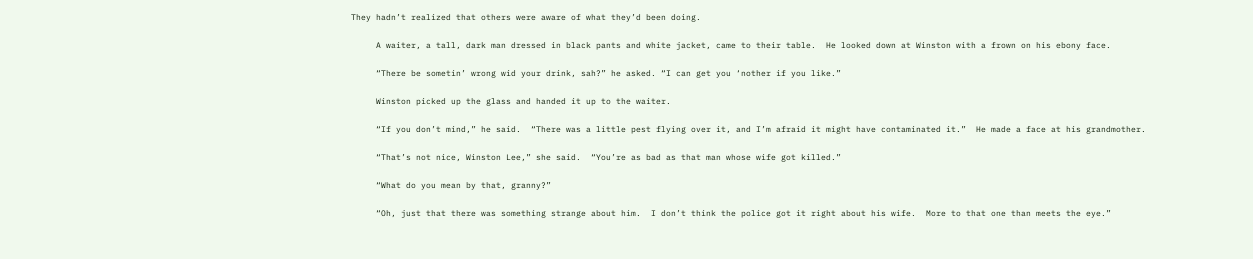They hadn’t realized that others were aware of what they’d been doing.

     A waiter, a tall, dark man dressed in black pants and white jacket, came to their table.  He looked down at Winston with a frown on his ebony face.

     “There be sometin’ wrong wid your drink, sah?” he asked. “I can get you ‘nother if you like.”

     Winston picked up the glass and handed it up to the waiter.

     “If you don’t mind,” he said.  “There was a little pest flying over it, and I’m afraid it might have contaminated it.”  He made a face at his grandmother.

     “That’s not nice, Winston Lee,” she said.  “You’re as bad as that man whose wife got killed.”

     “What do you mean by that, granny?”

     “Oh, just that there was something strange about him.  I don’t think the police got it right about his wife.  More to that one than meets the eye.”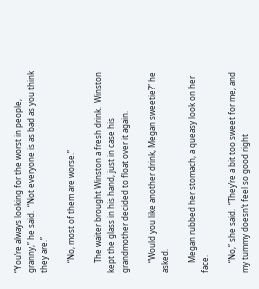“You’re always looking for the worst in people, granny,” he said.  “Not everyone is as bad as you think they are.”

     “No, most of them are worse.”

     The waiter brought Winston a fresh drink.  Winston kept the glass in his hand, just in case his grandmother decided to float over it again.

     “Would you like another drink, Megan sweetie?” he asked.

     Megan rubbed her stomach, a queasy look on her face.

     “No,” she said.  “They’re a bit too sweet for me, and my tummy doesn’t feel so good right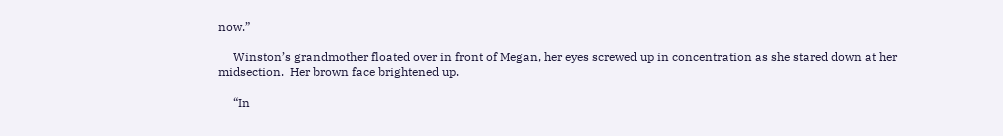now.”

     Winston’s grandmother floated over in front of Megan, her eyes screwed up in concentration as she stared down at her midsection.  Her brown face brightened up.

     “In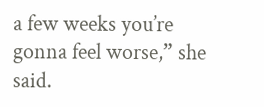a few weeks you’re gonna feel worse,” she said.